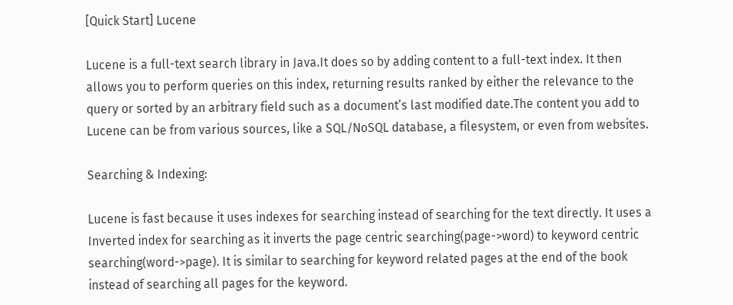[Quick Start] Lucene

Lucene is a full-text search library in Java.It does so by adding content to a full-text index. It then allows you to perform queries on this index, returning results ranked by either the relevance to the query or sorted by an arbitrary field such as a document’s last modified date.The content you add to Lucene can be from various sources, like a SQL/NoSQL database, a filesystem, or even from websites.

Searching & Indexing:

Lucene is fast because it uses indexes for searching instead of searching for the text directly. It uses a Inverted index for searching as it inverts the page centric searching(page->word) to keyword centric searching(word->page). It is similar to searching for keyword related pages at the end of the book instead of searching all pages for the keyword.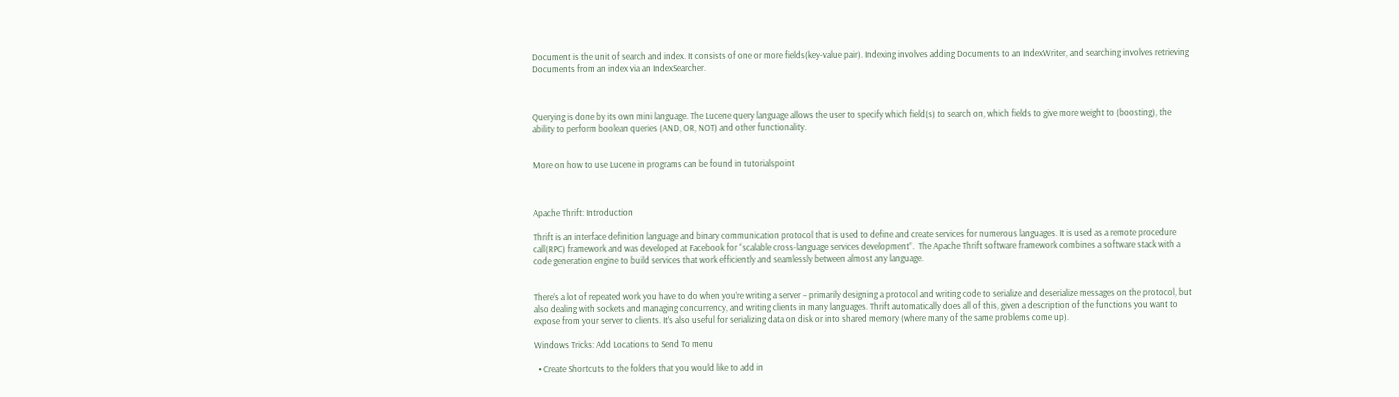Document is the unit of search and index. It consists of one or more fields(key-value pair). Indexing involves adding Documents to an IndexWriter, and searching involves retrieving Documents from an index via an IndexSearcher.



Querying is done by its own mini language. The Lucene query language allows the user to specify which field(s) to search on, which fields to give more weight to (boosting), the ability to perform boolean queries (AND, OR, NOT) and other functionality.


More on how to use Lucene in programs can be found in tutorialspoint



Apache Thrift: Introduction

Thrift is an interface definition language and binary communication protocol that is used to define and create services for numerous languages. It is used as a remote procedure call(RPC) framework and was developed at Facebook for “scalable cross-language services development”.  The Apache Thrift software framework combines a software stack with a code generation engine to build services that work efficiently and seamlessly between almost any language.


There’s a lot of repeated work you have to do when you’re writing a server – primarily designing a protocol and writing code to serialize and deserialize messages on the protocol, but also dealing with sockets and managing concurrency, and writing clients in many languages. Thrift automatically does all of this, given a description of the functions you want to expose from your server to clients. It’s also useful for serializing data on disk or into shared memory (where many of the same problems come up).

Windows Tricks: Add Locations to Send To menu

  • Create Shortcuts to the folders that you would like to add in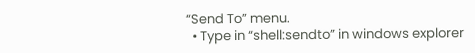“Send To” menu.
  • Type in “shell:sendto” in windows explorer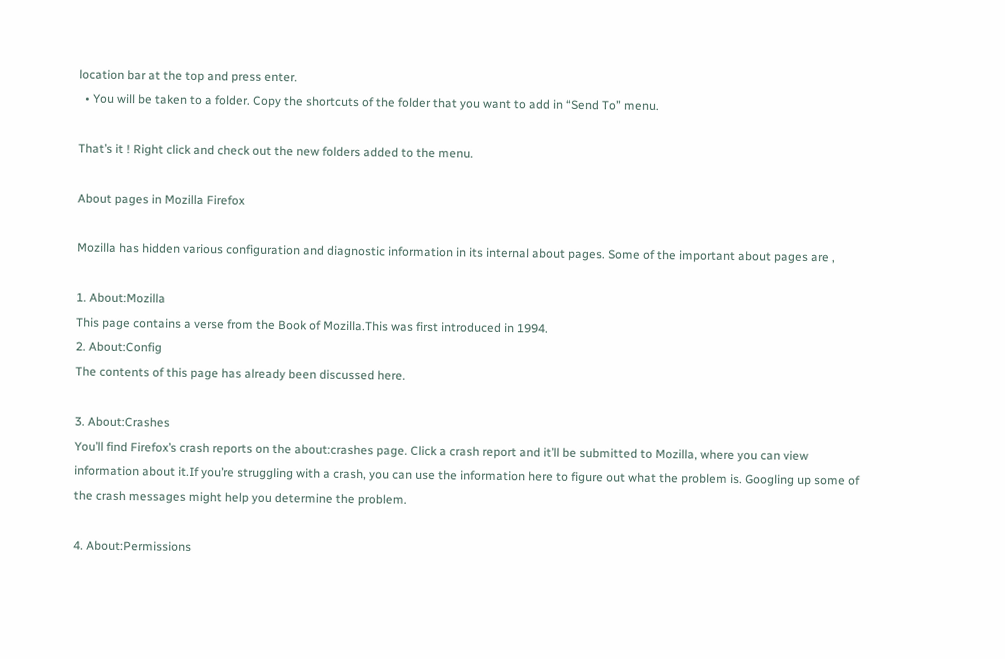location bar at the top and press enter.
  • You will be taken to a folder. Copy the shortcuts of the folder that you want to add in “Send To” menu.

That’s it ! Right click and check out the new folders added to the menu.

About pages in Mozilla Firefox

Mozilla has hidden various configuration and diagnostic information in its internal about pages. Some of the important about pages are ,

1. About:Mozilla
This page contains a verse from the Book of Mozilla.This was first introduced in 1994.
2. About:Config
The contents of this page has already been discussed here.

3. About:Crashes
You’ll find Firefox’s crash reports on the about:crashes page. Click a crash report and it’ll be submitted to Mozilla, where you can view information about it.If you’re struggling with a crash, you can use the information here to figure out what the problem is. Googling up some of the crash messages might help you determine the problem.

4. About:Permissions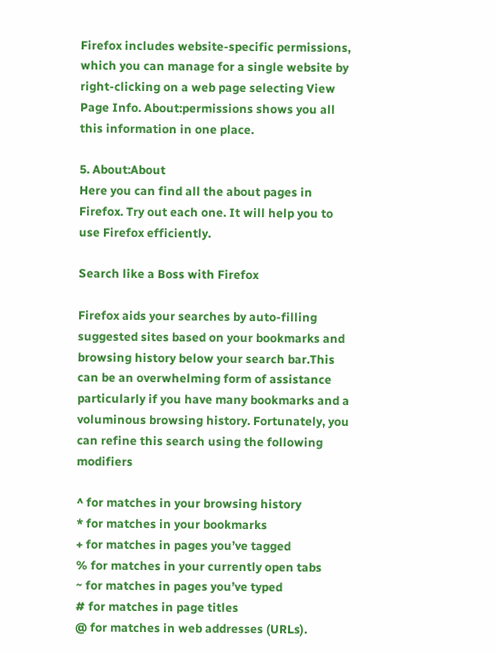Firefox includes website-specific permissions, which you can manage for a single website by right-clicking on a web page selecting View Page Info. About:permissions shows you all this information in one place.

5. About:About
Here you can find all the about pages in Firefox. Try out each one. It will help you to use Firefox efficiently.

Search like a Boss with Firefox

Firefox aids your searches by auto-filling suggested sites based on your bookmarks and browsing history below your search bar.This can be an overwhelming form of assistance particularly if you have many bookmarks and a voluminous browsing history. Fortunately, you can refine this search using the following modifiers

^ for matches in your browsing history
* for matches in your bookmarks
+ for matches in pages you’ve tagged
% for matches in your currently open tabs
~ for matches in pages you’ve typed
# for matches in page titles
@ for matches in web addresses (URLs).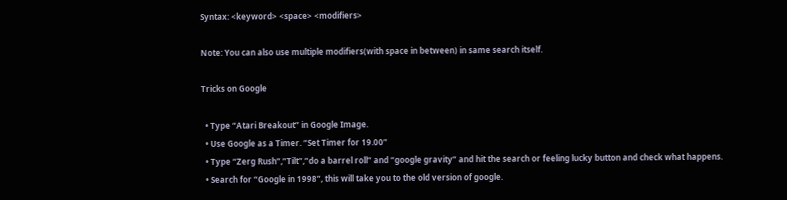Syntax: <keyword> <space> <modifiers>

Note: You can also use multiple modifiers(with space in between) in same search itself.

Tricks on Google

  • Type “Atari Breakout” in Google Image.
  • Use Google as a Timer. “Set Timer for 19.00”
  • Type “Zerg Rush”,”Tilt”,”do a barrel roll” and “google gravity” and hit the search or feeling lucky button and check what happens.
  • Search for “Google in 1998”, this will take you to the old version of google.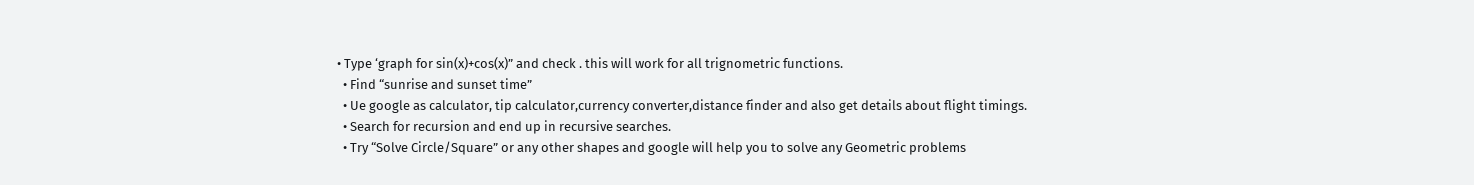• Type ‘graph for sin(x)+cos(x)” and check . this will work for all trignometric functions.
  • Find “sunrise and sunset time”
  • Ue google as calculator, tip calculator,currency converter,distance finder and also get details about flight timings.
  • Search for recursion and end up in recursive searches.
  • Try “Solve Circle/Square” or any other shapes and google will help you to solve any Geometric problems